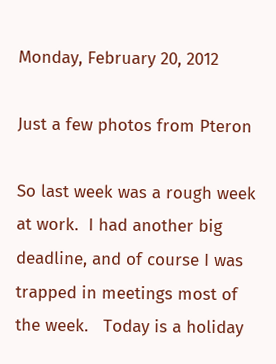Monday, February 20, 2012

Just a few photos from Pteron

So last week was a rough week at work.  I had another big deadline, and of course I was trapped in meetings most of the week.   Today is a holiday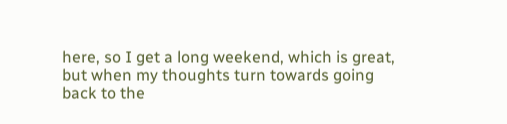here, so I get a long weekend, which is great, but when my thoughts turn towards going back to the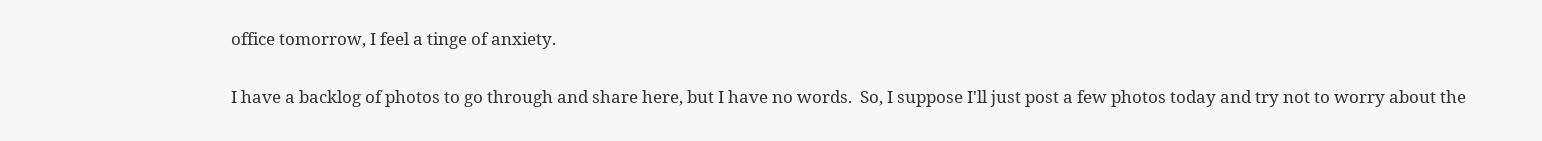office tomorrow, I feel a tinge of anxiety.

I have a backlog of photos to go through and share here, but I have no words.  So, I suppose I'll just post a few photos today and try not to worry about the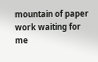mountain of paper work waiting for me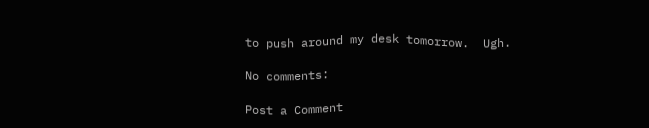to push around my desk tomorrow.  Ugh.

No comments:

Post a Comment